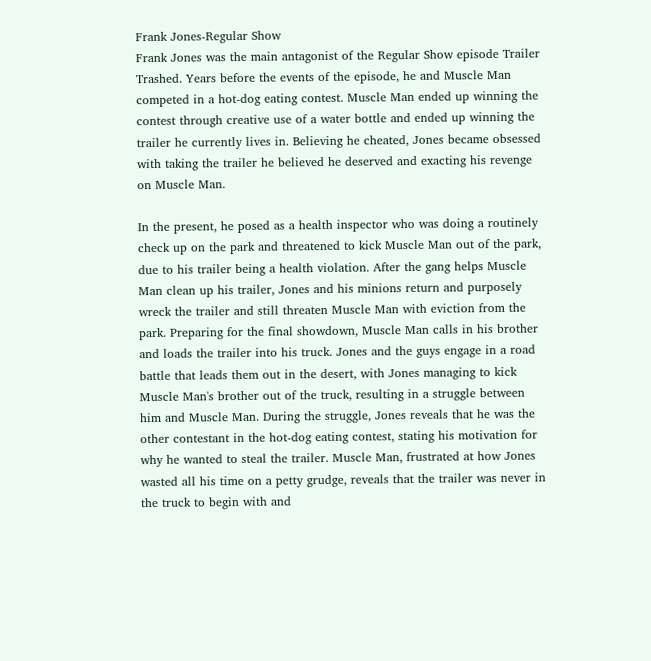Frank Jones-Regular Show
Frank Jones was the main antagonist of the Regular Show episode Trailer Trashed. Years before the events of the episode, he and Muscle Man competed in a hot-dog eating contest. Muscle Man ended up winning the contest through creative use of a water bottle and ended up winning the trailer he currently lives in. Believing he cheated, Jones became obsessed with taking the trailer he believed he deserved and exacting his revenge on Muscle Man.

In the present, he posed as a health inspector who was doing a routinely check up on the park and threatened to kick Muscle Man out of the park, due to his trailer being a health violation. After the gang helps Muscle Man clean up his trailer, Jones and his minions return and purposely wreck the trailer and still threaten Muscle Man with eviction from the park. Preparing for the final showdown, Muscle Man calls in his brother and loads the trailer into his truck. Jones and the guys engage in a road battle that leads them out in the desert, with Jones managing to kick Muscle Man's brother out of the truck, resulting in a struggle between him and Muscle Man. During the struggle, Jones reveals that he was the other contestant in the hot-dog eating contest, stating his motivation for why he wanted to steal the trailer. Muscle Man, frustrated at how Jones wasted all his time on a petty grudge, reveals that the trailer was never in the truck to begin with and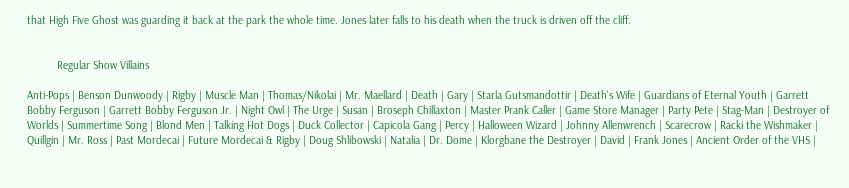that High Five Ghost was guarding it back at the park the whole time. Jones later falls to his death when the truck is driven off the cliff.


          Regular Show Villains

Anti-Pops | Benson Dunwoody | Rigby | Muscle Man | Thomas/Nikolai | Mr. Maellard | Death | Gary | Starla Gutsmandottir | Death's Wife | Guardians of Eternal Youth | Garrett Bobby Ferguson | Garrett Bobby Ferguson Jr. | Night Owl | The Urge | Susan | Broseph Chillaxton | Master Prank Caller | Game Store Manager | Party Pete | Stag-Man | Destroyer of Worlds | Summertime Song | Blond Men | Talking Hot Dogs | Duck Collector | Capicola Gang | Percy | Halloween Wizard | Johnny Allenwrench | Scarecrow | Racki the Wishmaker | Quillgin | Mr. Ross | Past Mordecai | Future Mordecai & Rigby | Doug Shlibowski | Natalia | Dr. Dome | Klorgbane the Destroyer | David | Frank Jones | Ancient Order of the VHS |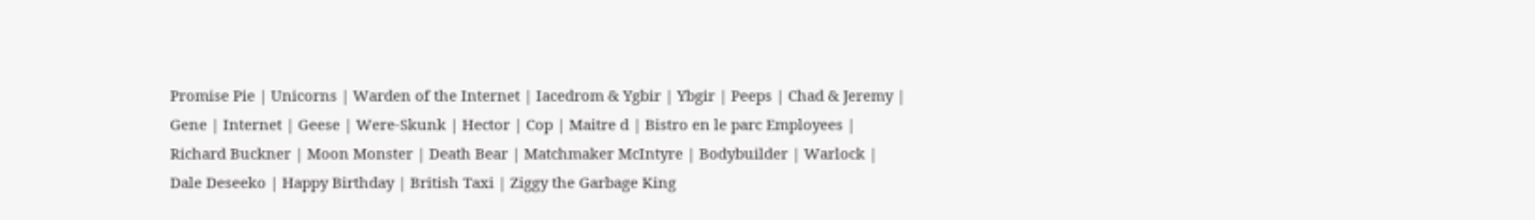Promise Pie | Unicorns | Warden of the Internet | Iacedrom & Ygbir | Ybgir | Peeps | Chad & Jeremy | Gene | Internet | Geese | Were-Skunk | Hector | Cop | Maitre d | Bistro en le parc Employees | Richard Buckner | Moon Monster | Death Bear | Matchmaker McIntyre | Bodybuilder | Warlock | Dale Deseeko | Happy Birthday | British Taxi | Ziggy the Garbage King